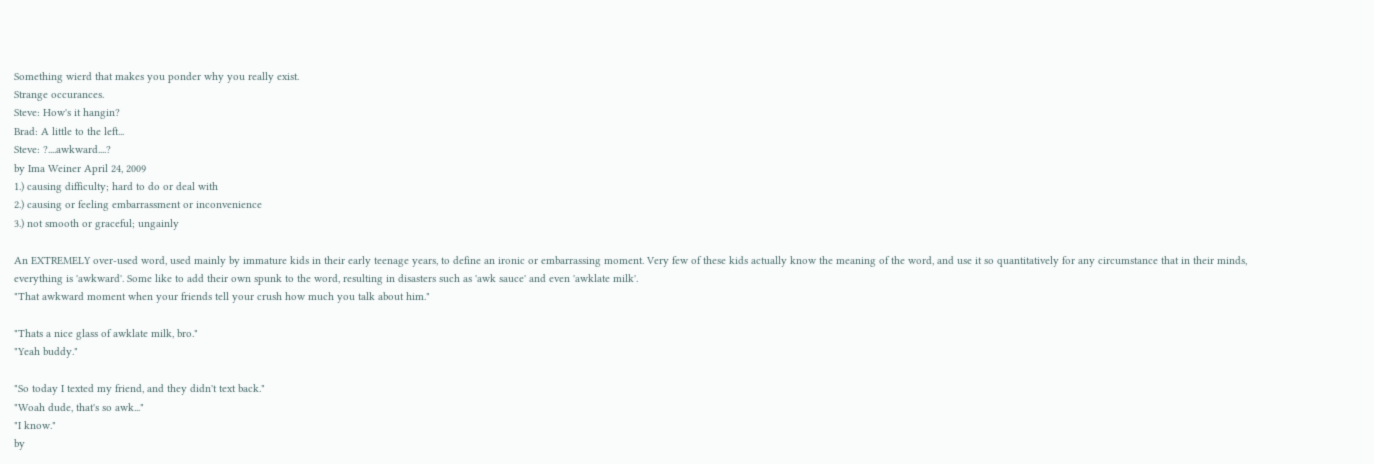Something wierd that makes you ponder why you really exist.
Strange occurances.
Steve: How's it hangin?
Brad: A little to the left...
Steve: ?....awkward....?
by Ima Weiner April 24, 2009
1.) causing difficulty; hard to do or deal with
2.) causing or feeling embarrassment or inconvenience
3.) not smooth or graceful; ungainly

An EXTREMELY over-used word, used mainly by immature kids in their early teenage years, to define an ironic or embarrassing moment. Very few of these kids actually know the meaning of the word, and use it so quantitatively for any circumstance that in their minds, everything is 'awkward'. Some like to add their own spunk to the word, resulting in disasters such as 'awk sauce' and even 'awklate milk'.
"That awkward moment when your friends tell your crush how much you talk about him."

"Thats a nice glass of awklate milk, bro."
"Yeah buddy."

"So today I texted my friend, and they didn't text back."
"Woah dude, that's so awk..."
"I know."
by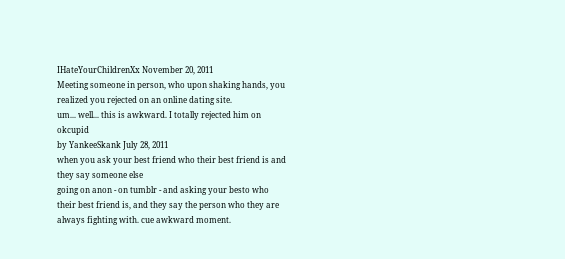IHateYourChildrenXx November 20, 2011
Meeting someone in person, who upon shaking hands, you realized you rejected on an online dating site.
um... well... this is awkward. I totally rejected him on okcupid
by YankeeSkank July 28, 2011
when you ask your best friend who their best friend is and they say someone else
going on anon - on tumblr - and asking your besto who their best friend is, and they say the person who they are always fighting with. cue awkward moment.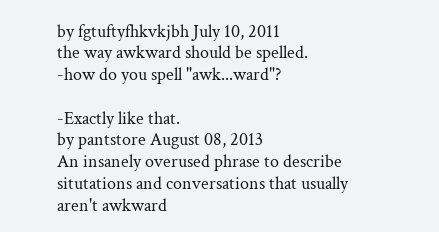by fgtuftyfhkvkjbh July 10, 2011
the way awkward should be spelled.
-how do you spell "awk...ward"?

-Exactly like that.
by pantstore August 08, 2013
An insanely overused phrase to describe situtations and conversations that usually aren't awkward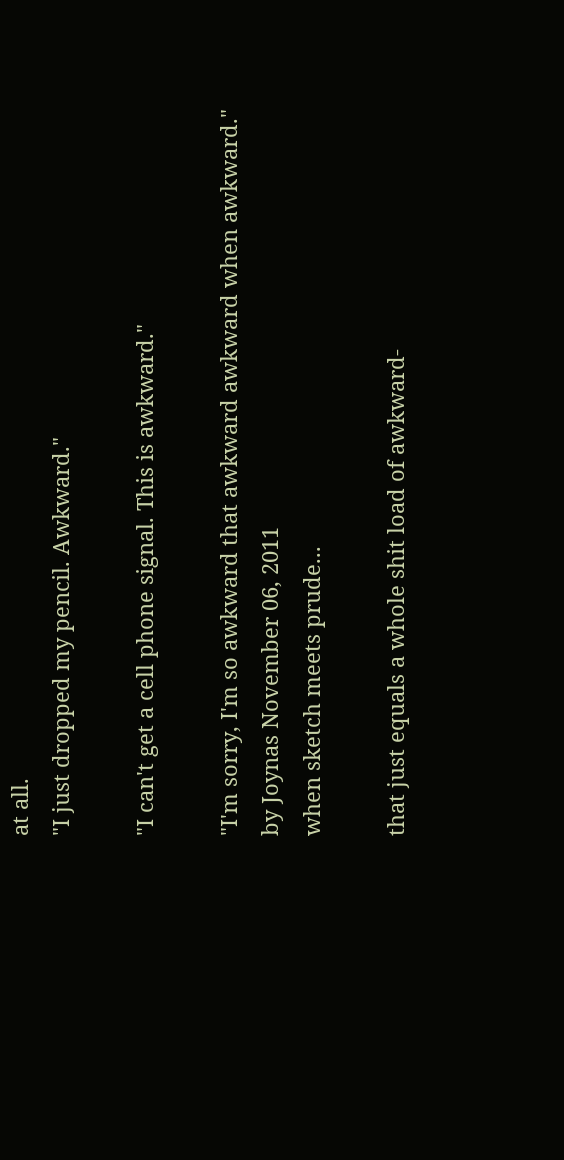at all.
"I just dropped my pencil. Awkward."

"I can't get a cell phone signal. This is awkward."

"I'm sorry, I'm so awkward that awkward awkward when awkward."
by Joynas November 06, 2011
when sketch meets prude...

that just equals a whole shit load of awkward-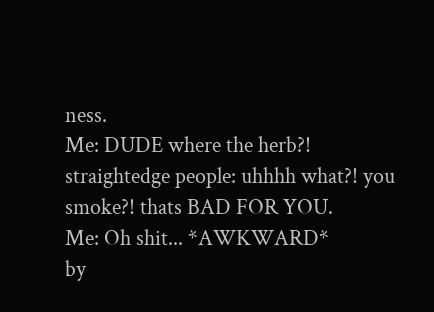ness.
Me: DUDE where the herb?!
straightedge people: uhhhh what?! you smoke?! thats BAD FOR YOU.
Me: Oh shit... *AWKWARD*
by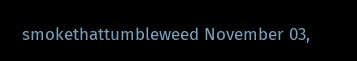smokethattumbleweed November 03,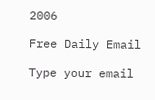2006

Free Daily Email

Type your email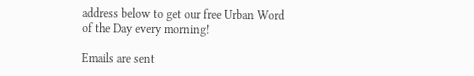address below to get our free Urban Word of the Day every morning!

Emails are sent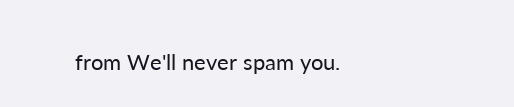from We'll never spam you.